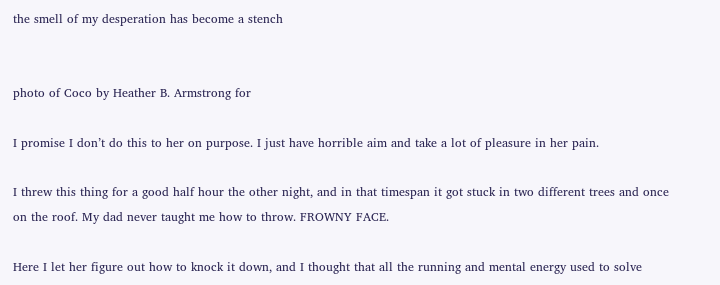the smell of my desperation has become a stench


photo of Coco by Heather B. Armstrong for

I promise I don’t do this to her on purpose. I just have horrible aim and take a lot of pleasure in her pain.

I threw this thing for a good half hour the other night, and in that timespan it got stuck in two different trees and once on the roof. My dad never taught me how to throw. FROWNY FACE.

Here I let her figure out how to knock it down, and I thought that all the running and mental energy used to solve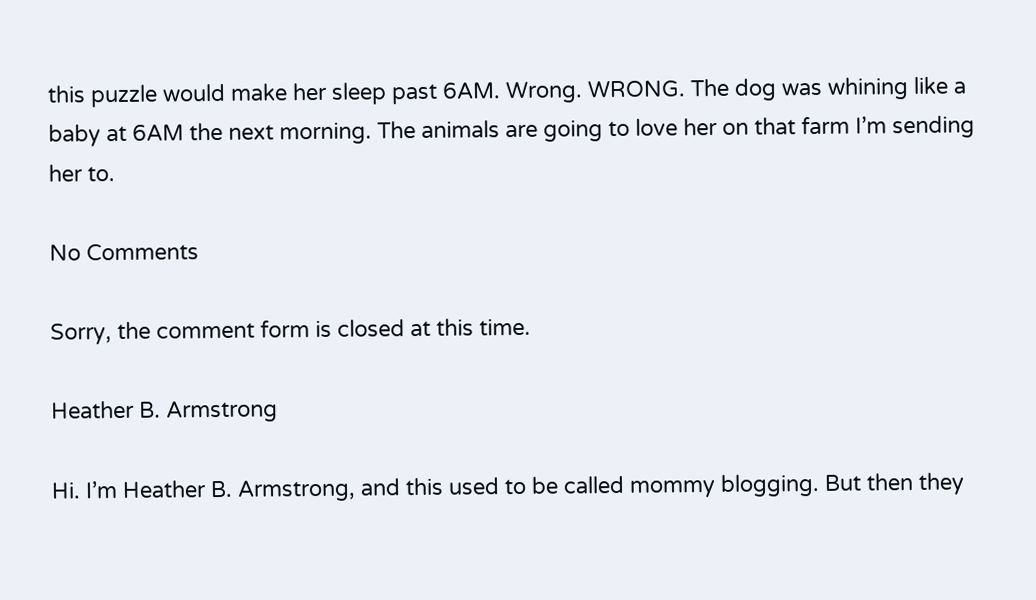this puzzle would make her sleep past 6AM. Wrong. WRONG. The dog was whining like a baby at 6AM the next morning. The animals are going to love her on that farm I’m sending her to.

No Comments

Sorry, the comment form is closed at this time.

Heather B. Armstrong

Hi. I’m Heather B. Armstrong, and this used to be called mommy blogging. But then they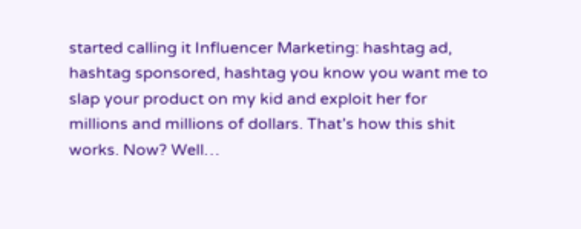started calling it Influencer Marketing: hashtag ad, hashtag sponsored, hashtag you know you want me to slap your product on my kid and exploit her for millions and millions of dollars. That’s how this shit works. Now? Well…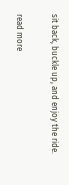sit back, buckle up, and enjoy the ride.

read more